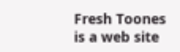Fresh Toones is a web site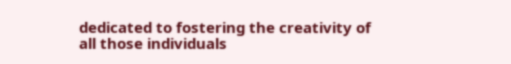dedicated to fostering the creativity of all those individuals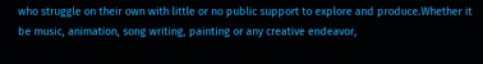who struggle on their own with little or no public support to explore and produce.Whether it be music, animation, song writing, painting or any creative endeavor,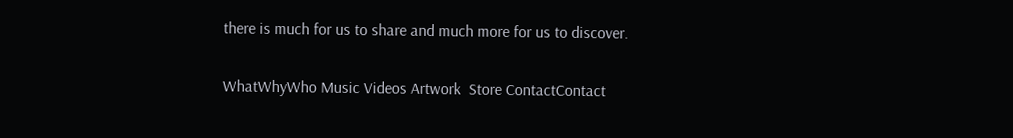there is much for us to share and much more for us to discover.

WhatWhyWho Music Videos Artwork  Store ContactContact